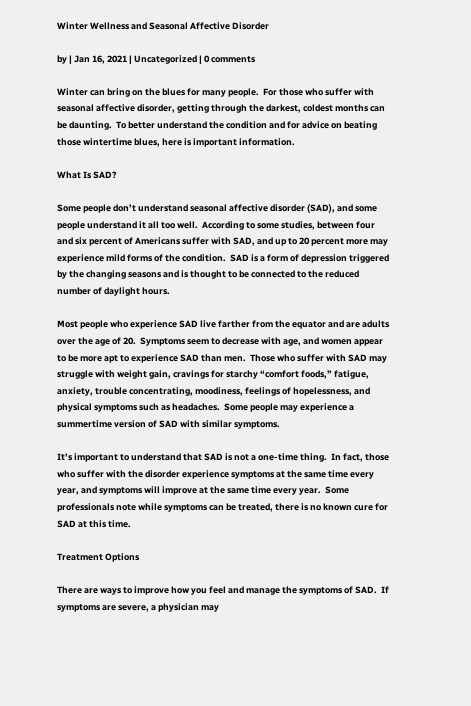Winter Wellness and Seasonal Affective Disorder

by | Jan 16, 2021 | Uncategorized | 0 comments

Winter can bring on the blues for many people.  For those who suffer with seasonal affective disorder, getting through the darkest, coldest months can be daunting.  To better understand the condition and for advice on beating those wintertime blues, here is important information.

What Is SAD?

Some people don’t understand seasonal affective disorder (SAD), and some people understand it all too well.  According to some studies, between four and six percent of Americans suffer with SAD, and up to 20 percent more may experience mild forms of the condition.  SAD is a form of depression triggered by the changing seasons and is thought to be connected to the reduced number of daylight hours.

Most people who experience SAD live farther from the equator and are adults over the age of 20.  Symptoms seem to decrease with age, and women appear to be more apt to experience SAD than men.  Those who suffer with SAD may struggle with weight gain, cravings for starchy “comfort foods,” fatigue, anxiety, trouble concentrating, moodiness, feelings of hopelessness, and physical symptoms such as headaches.  Some people may experience a summertime version of SAD with similar symptoms.

It’s important to understand that SAD is not a one-time thing.  In fact, those who suffer with the disorder experience symptoms at the same time every year, and symptoms will improve at the same time every year.  Some professionals note while symptoms can be treated, there is no known cure for SAD at this time.

Treatment Options

There are ways to improve how you feel and manage the symptoms of SAD.  If symptoms are severe, a physician may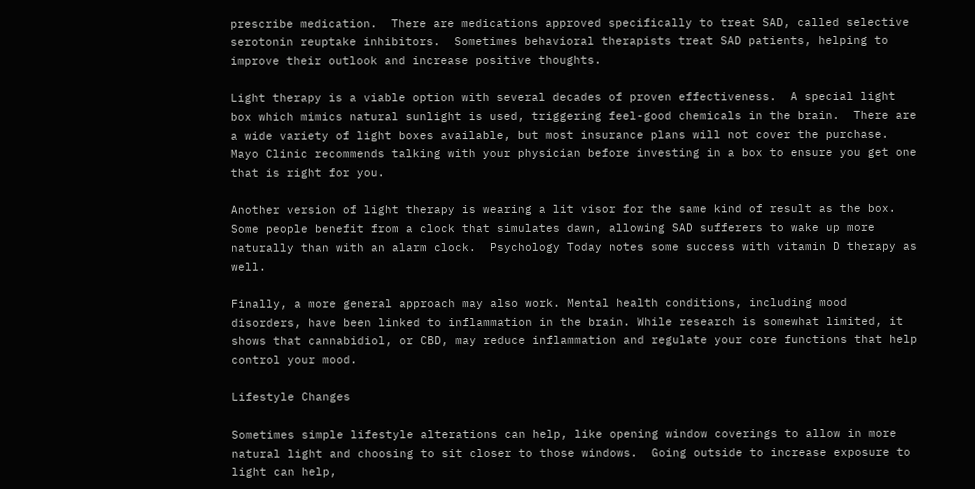prescribe medication.  There are medications approved specifically to treat SAD, called selective serotonin reuptake inhibitors.  Sometimes behavioral therapists treat SAD patients, helping to improve their outlook and increase positive thoughts.

Light therapy is a viable option with several decades of proven effectiveness.  A special light box which mimics natural sunlight is used, triggering feel-good chemicals in the brain.  There are a wide variety of light boxes available, but most insurance plans will not cover the purchase.  Mayo Clinic recommends talking with your physician before investing in a box to ensure you get one that is right for you.

Another version of light therapy is wearing a lit visor for the same kind of result as the box.  Some people benefit from a clock that simulates dawn, allowing SAD sufferers to wake up more naturally than with an alarm clock.  Psychology Today notes some success with vitamin D therapy as well.

Finally, a more general approach may also work. Mental health conditions, including mood disorders, have been linked to inflammation in the brain. While research is somewhat limited, it shows that cannabidiol, or CBD, may reduce inflammation and regulate your core functions that help control your mood.

Lifestyle Changes

Sometimes simple lifestyle alterations can help, like opening window coverings to allow in more natural light and choosing to sit closer to those windows.  Going outside to increase exposure to light can help,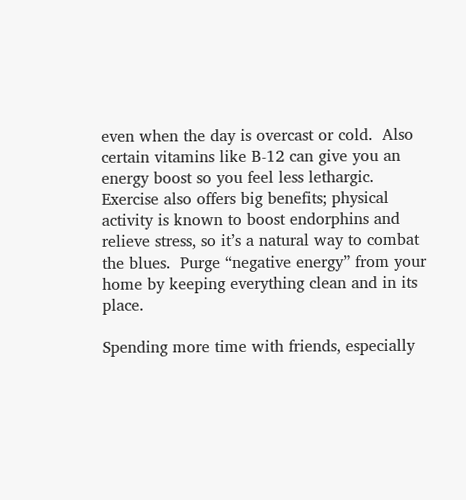even when the day is overcast or cold.  Also certain vitamins like B-12 can give you an energy boost so you feel less lethargic. Exercise also offers big benefits; physical activity is known to boost endorphins and relieve stress, so it’s a natural way to combat the blues.  Purge “negative energy” from your home by keeping everything clean and in its place.

Spending more time with friends, especially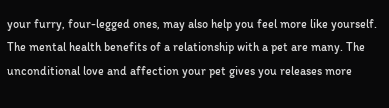your furry, four-legged ones, may also help you feel more like yourself. The mental health benefits of a relationship with a pet are many. The unconditional love and affection your pet gives you releases more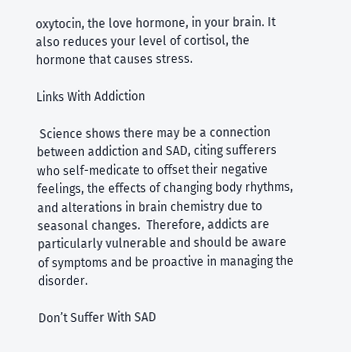oxytocin, the love hormone, in your brain. It also reduces your level of cortisol, the hormone that causes stress.

Links With Addiction

 Science shows there may be a connection between addiction and SAD, citing sufferers who self-medicate to offset their negative feelings, the effects of changing body rhythms, and alterations in brain chemistry due to seasonal changes.  Therefore, addicts are particularly vulnerable and should be aware of symptoms and be proactive in managing the disorder.

Don’t Suffer With SAD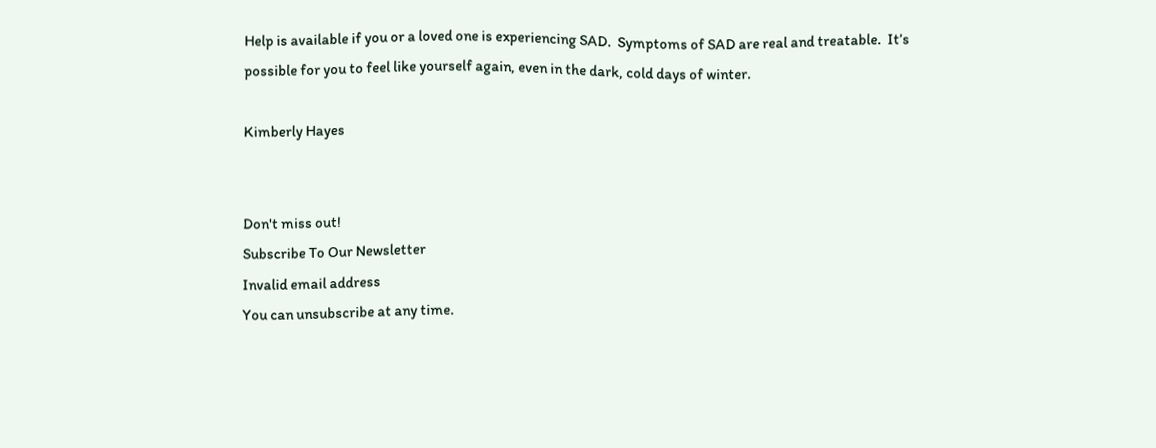Help is available if you or a loved one is experiencing SAD.  Symptoms of SAD are real and treatable.  It’s possible for you to feel like yourself again, even in the dark, cold days of winter.

Kimberly Hayes


Don't miss out!
Subscribe To Our Newsletter
Invalid email address
You can unsubscribe at any time.